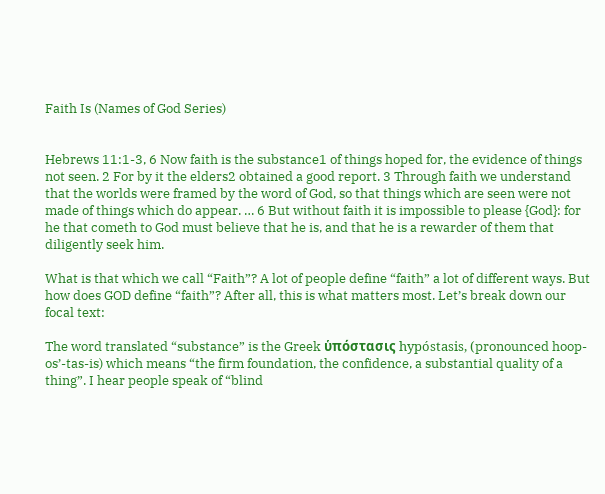Faith Is (Names of God Series)


Hebrews 11:1-3, 6 Now faith is the substance1 of things hoped for, the evidence of things not seen. 2 For by it the elders2 obtained a good report. 3 Through faith we understand that the worlds were framed by the word of God, so that things which are seen were not made of things which do appear. … 6 But without faith it is impossible to please {God}: for he that cometh to God must believe that he is, and that he is a rewarder of them that diligently seek him.

What is that which we call “Faith”? A lot of people define “faith” a lot of different ways. But how does GOD define “faith”? After all, this is what matters most. Let’s break down our focal text:

The word translated “substance” is the Greek ὑπόστασις hypóstasis, (pronounced hoop-os’-tas-is) which means “the firm foundation, the confidence, a substantial quality of a thing”. I hear people speak of “blind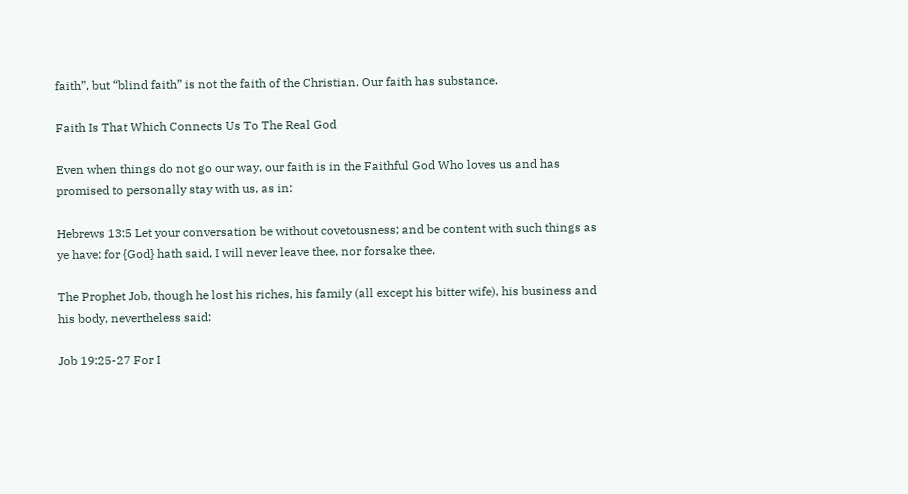faith”, but “blind faith” is not the faith of the Christian. Our faith has substance.

Faith Is That Which Connects Us To The Real God

Even when things do not go our way, our faith is in the Faithful God Who loves us and has promised to personally stay with us, as in:

Hebrews 13:5 Let your conversation be without covetousness; and be content with such things as ye have: for {God} hath said, I will never leave thee, nor forsake thee.

The Prophet Job, though he lost his riches, his family (all except his bitter wife), his business and his body, nevertheless said:

Job 19:25-27 For I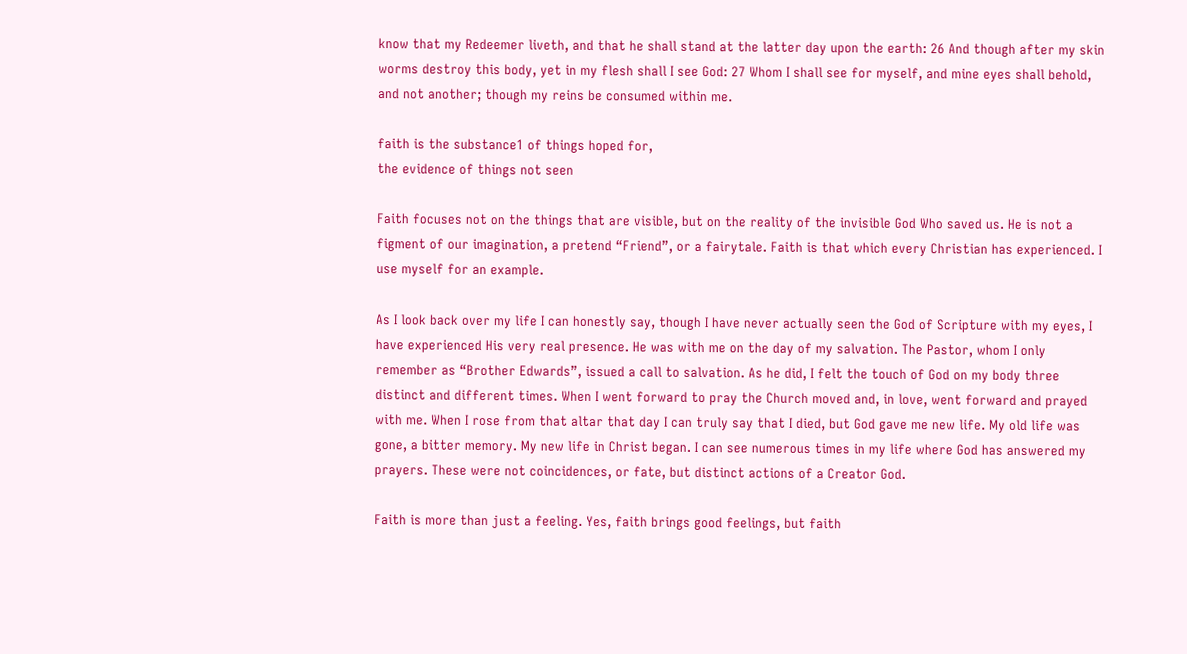know that my Redeemer liveth, and that he shall stand at the latter day upon the earth: 26 And though after my skin worms destroy this body, yet in my flesh shall I see God: 27 Whom I shall see for myself, and mine eyes shall behold, and not another; though my reins be consumed within me.

faith is the substance1 of things hoped for,
the evidence of things not seen

Faith focuses not on the things that are visible, but on the reality of the invisible God Who saved us. He is not a figment of our imagination, a pretend “Friend”, or a fairytale. Faith is that which every Christian has experienced. I use myself for an example.

As I look back over my life I can honestly say, though I have never actually seen the God of Scripture with my eyes, I have experienced His very real presence. He was with me on the day of my salvation. The Pastor, whom I only remember as “Brother Edwards”, issued a call to salvation. As he did, I felt the touch of God on my body three distinct and different times. When I went forward to pray the Church moved and, in love, went forward and prayed with me. When I rose from that altar that day I can truly say that I died, but God gave me new life. My old life was gone, a bitter memory. My new life in Christ began. I can see numerous times in my life where God has answered my prayers. These were not coincidences, or fate, but distinct actions of a Creator God.

Faith is more than just a feeling. Yes, faith brings good feelings, but faith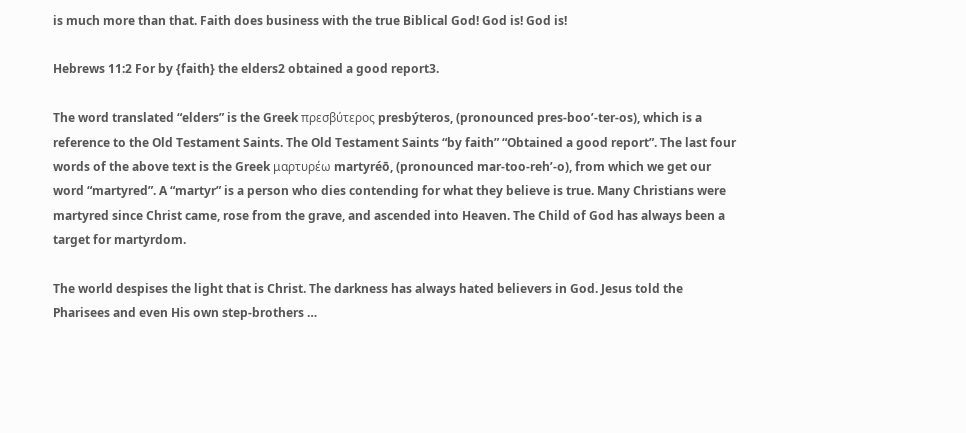is much more than that. Faith does business with the true Biblical God! God is! God is!

Hebrews 11:2 For by {faith} the elders2 obtained a good report3.

The word translated “elders” is the Greek πρεσβύτερος presbýteros, (pronounced pres-boo’-ter-os), which is a reference to the Old Testament Saints. The Old Testament Saints “by faith” “Obtained a good report”. The last four words of the above text is the Greek μαρτυρέω martyréō, (pronounced mar-too-reh’-o), from which we get our word “martyred”. A “martyr” is a person who dies contending for what they believe is true. Many Christians were martyred since Christ came, rose from the grave, and ascended into Heaven. The Child of God has always been a target for martyrdom.

The world despises the light that is Christ. The darkness has always hated believers in God. Jesus told the Pharisees and even His own step-brothers …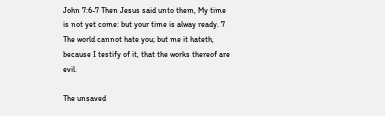John 7:6-7 Then Jesus said unto them, My time is not yet come: but your time is alway ready. 7 The world cannot hate you; but me it hateth, because I testify of it, that the works thereof are evil.

The unsaved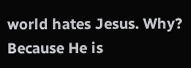world hates Jesus. Why? Because He is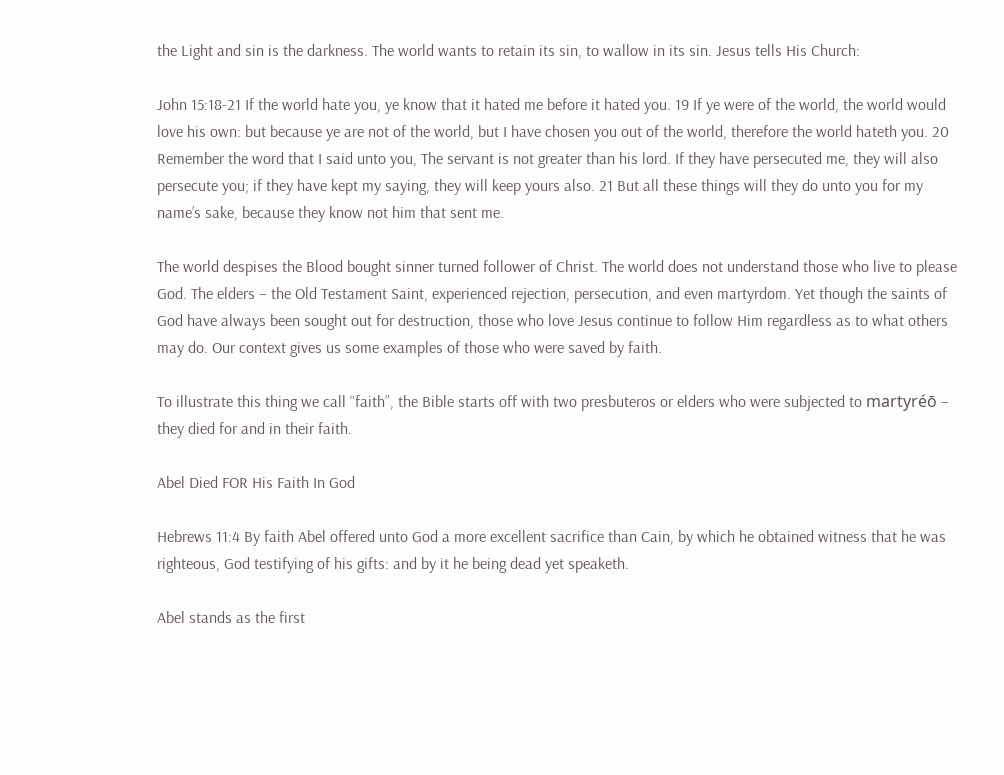the Light and sin is the darkness. The world wants to retain its sin, to wallow in its sin. Jesus tells His Church:

John 15:18-21 If the world hate you, ye know that it hated me before it hated you. 19 If ye were of the world, the world would love his own: but because ye are not of the world, but I have chosen you out of the world, therefore the world hateth you. 20 Remember the word that I said unto you, The servant is not greater than his lord. If they have persecuted me, they will also persecute you; if they have kept my saying, they will keep yours also. 21 But all these things will they do unto you for my name’s sake, because they know not him that sent me.

The world despises the Blood bought sinner turned follower of Christ. The world does not understand those who live to please God. The elders – the Old Testament Saint, experienced rejection, persecution, and even martyrdom. Yet though the saints of God have always been sought out for destruction, those who love Jesus continue to follow Him regardless as to what others may do. Our context gives us some examples of those who were saved by faith.

To illustrate this thing we call “faith”, the Bible starts off with two presbuteros or elders who were subjected to martyréō – they died for and in their faith.

Abel Died FOR His Faith In God

Hebrews 11:4 By faith Abel offered unto God a more excellent sacrifice than Cain, by which he obtained witness that he was righteous, God testifying of his gifts: and by it he being dead yet speaketh.

Abel stands as the first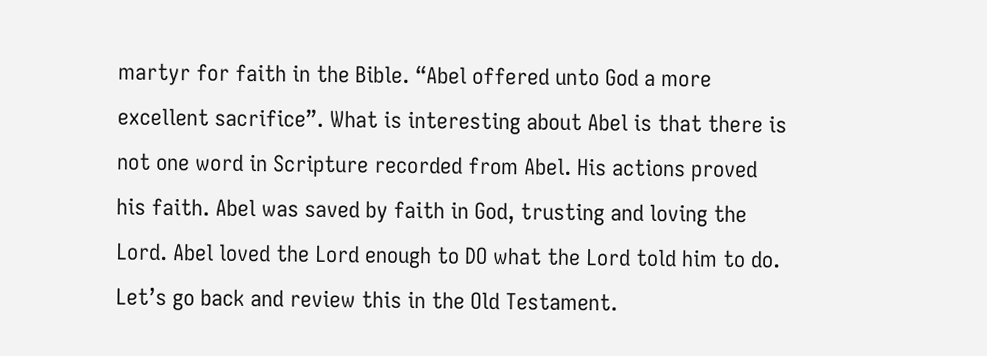martyr for faith in the Bible. “Abel offered unto God a more excellent sacrifice”. What is interesting about Abel is that there is not one word in Scripture recorded from Abel. His actions proved his faith. Abel was saved by faith in God, trusting and loving the Lord. Abel loved the Lord enough to DO what the Lord told him to do. Let’s go back and review this in the Old Testament.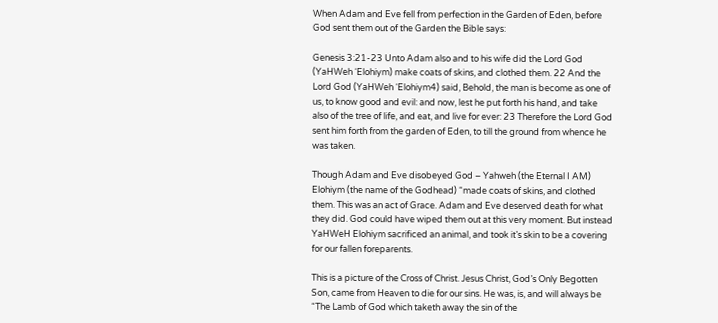When Adam and Eve fell from perfection in the Garden of Eden, before God sent them out of the Garden the Bible says:

Genesis 3:21-23 Unto Adam also and to his wife did the Lord God (YaHWeh ‘Elohiym) make coats of skins, and clothed them. 22 And the Lord God (YaHWeh ‘Elohiym4) said, Behold, the man is become as one of us, to know good and evil: and now, lest he put forth his hand, and take also of the tree of life, and eat, and live for ever: 23 Therefore the Lord God sent him forth from the garden of Eden, to till the ground from whence he was taken.

Though Adam and Eve disobeyed God – Yahweh (the Eternal I AM) Elohiym (the name of the Godhead) “made coats of skins, and clothed them. This was an act of Grace. Adam and Eve deserved death for what they did. God could have wiped them out at this very moment. But instead YaHWeH Elohiym sacrificed an animal, and took it’s skin to be a covering for our fallen foreparents.

This is a picture of the Cross of Christ. Jesus Christ, God’s Only Begotten Son, came from Heaven to die for our sins. He was, is, and will always be “The Lamb of God which taketh away the sin of the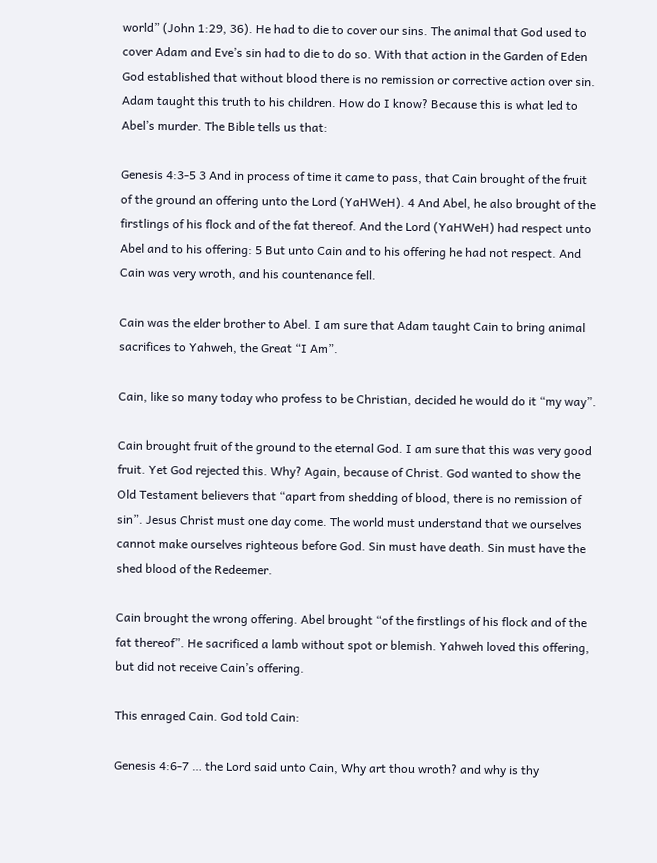world” (John 1:29, 36). He had to die to cover our sins. The animal that God used to cover Adam and Eve’s sin had to die to do so. With that action in the Garden of Eden God established that without blood there is no remission or corrective action over sin. Adam taught this truth to his children. How do I know? Because this is what led to Abel’s murder. The Bible tells us that:

Genesis 4:3-5 3 And in process of time it came to pass, that Cain brought of the fruit of the ground an offering unto the Lord (YaHWeH). 4 And Abel, he also brought of the firstlings of his flock and of the fat thereof. And the Lord (YaHWeH) had respect unto Abel and to his offering: 5 But unto Cain and to his offering he had not respect. And Cain was very wroth, and his countenance fell.

Cain was the elder brother to Abel. I am sure that Adam taught Cain to bring animal sacrifices to Yahweh, the Great “I Am”.

Cain, like so many today who profess to be Christian, decided he would do it “my way”.

Cain brought fruit of the ground to the eternal God. I am sure that this was very good fruit. Yet God rejected this. Why? Again, because of Christ. God wanted to show the Old Testament believers that “apart from shedding of blood, there is no remission of sin”. Jesus Christ must one day come. The world must understand that we ourselves cannot make ourselves righteous before God. Sin must have death. Sin must have the shed blood of the Redeemer.

Cain brought the wrong offering. Abel brought “of the firstlings of his flock and of the fat thereof”. He sacrificed a lamb without spot or blemish. Yahweh loved this offering, but did not receive Cain’s offering.

This enraged Cain. God told Cain:

Genesis 4:6-7 … the Lord said unto Cain, Why art thou wroth? and why is thy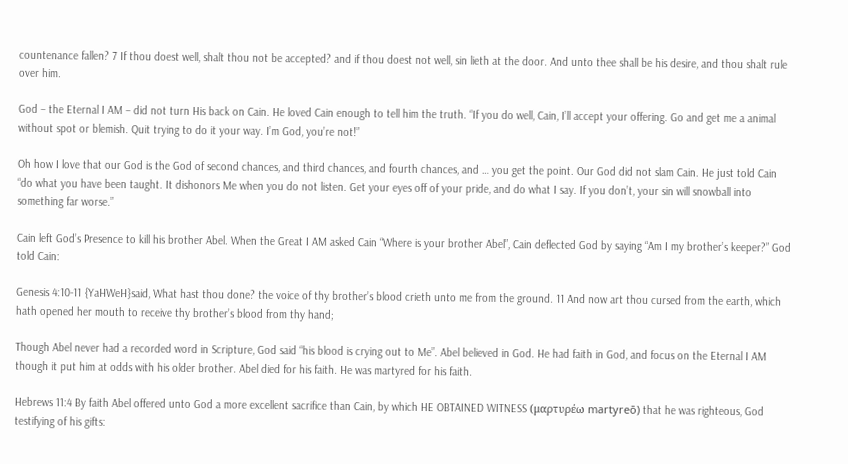countenance fallen? 7 If thou doest well, shalt thou not be accepted? and if thou doest not well, sin lieth at the door. And unto thee shall be his desire, and thou shalt rule over him.

God – the Eternal I AM – did not turn His back on Cain. He loved Cain enough to tell him the truth. “If you do well, Cain, I’ll accept your offering. Go and get me a animal without spot or blemish. Quit trying to do it your way. I’m God, you’re not!”

Oh how I love that our God is the God of second chances, and third chances, and fourth chances, and … you get the point. Our God did not slam Cain. He just told Cain “do what you have been taught. It dishonors Me when you do not listen. Get your eyes off of your pride, and do what I say. If you don’t, your sin will snowball into something far worse.”

Cain left God’s Presence to kill his brother Abel. When the Great I AM asked Cain “Where is your brother Abel”, Cain deflected God by saying “Am I my brother’s keeper?” God told Cain:

Genesis 4:10-11 {YaHWeH}said, What hast thou done? the voice of thy brother’s blood crieth unto me from the ground. 11 And now art thou cursed from the earth, which hath opened her mouth to receive thy brother’s blood from thy hand;

Though Abel never had a recorded word in Scripture, God said “his blood is crying out to Me”. Abel believed in God. He had faith in God, and focus on the Eternal I AM though it put him at odds with his older brother. Abel died for his faith. He was martyred for his faith.

Hebrews 11:4 By faith Abel offered unto God a more excellent sacrifice than Cain, by which HE OBTAINED WITNESS (μαρτυρέω martyreō) that he was righteous, God testifying of his gifts: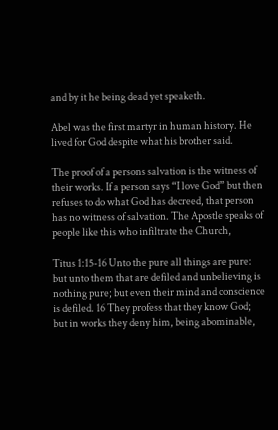and by it he being dead yet speaketh.

Abel was the first martyr in human history. He lived for God despite what his brother said.

The proof of a persons salvation is the witness of their works. If a person says “I love God” but then refuses to do what God has decreed, that person has no witness of salvation. The Apostle speaks of people like this who infiltrate the Church,

Titus 1:15-16 Unto the pure all things are pure: but unto them that are defiled and unbelieving is nothing pure; but even their mind and conscience is defiled. 16 They profess that they know God; but in works they deny him, being abominable,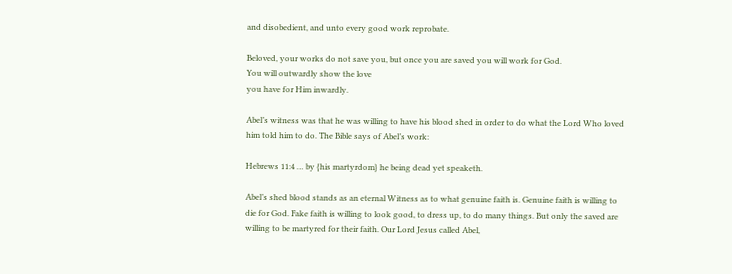and disobedient, and unto every good work reprobate.

Beloved, your works do not save you, but once you are saved you will work for God.
You will outwardly show the love
you have for Him inwardly.

Abel’s witness was that he was willing to have his blood shed in order to do what the Lord Who loved him told him to do. The Bible says of Abel’s work:

Hebrews 11:4 … by {his martyrdom} he being dead yet speaketh.

Abel’s shed blood stands as an eternal Witness as to what genuine faith is. Genuine faith is willing to die for God. Fake faith is willing to look good, to dress up, to do many things. But only the saved are willing to be martyred for their faith. Our Lord Jesus called Abel,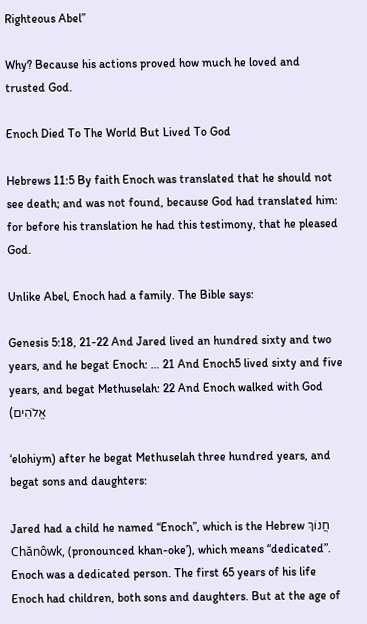Righteous Abel”

Why? Because his actions proved how much he loved and trusted God.

Enoch Died To The World But Lived To God

Hebrews 11:5 By faith Enoch was translated that he should not see death; and was not found, because God had translated him: for before his translation he had this testimony, that he pleased God.

Unlike Abel, Enoch had a family. The Bible says:

Genesis 5:18, 21-22 And Jared lived an hundred sixty and two years, and he begat Enoch: … 21 And Enoch5 lived sixty and five years, and begat Methuselah: 22 And Enoch walked with God (אֱלֹהִים

‘elohiym) after he begat Methuselah three hundred years, and begat sons and daughters:

Jared had a child he named “Enoch”, which is the Hebrew חֲנוֹךְ Chănôwk, (pronounced khan-oke’), which means “dedicated”. Enoch was a dedicated person. The first 65 years of his life Enoch had children, both sons and daughters. But at the age of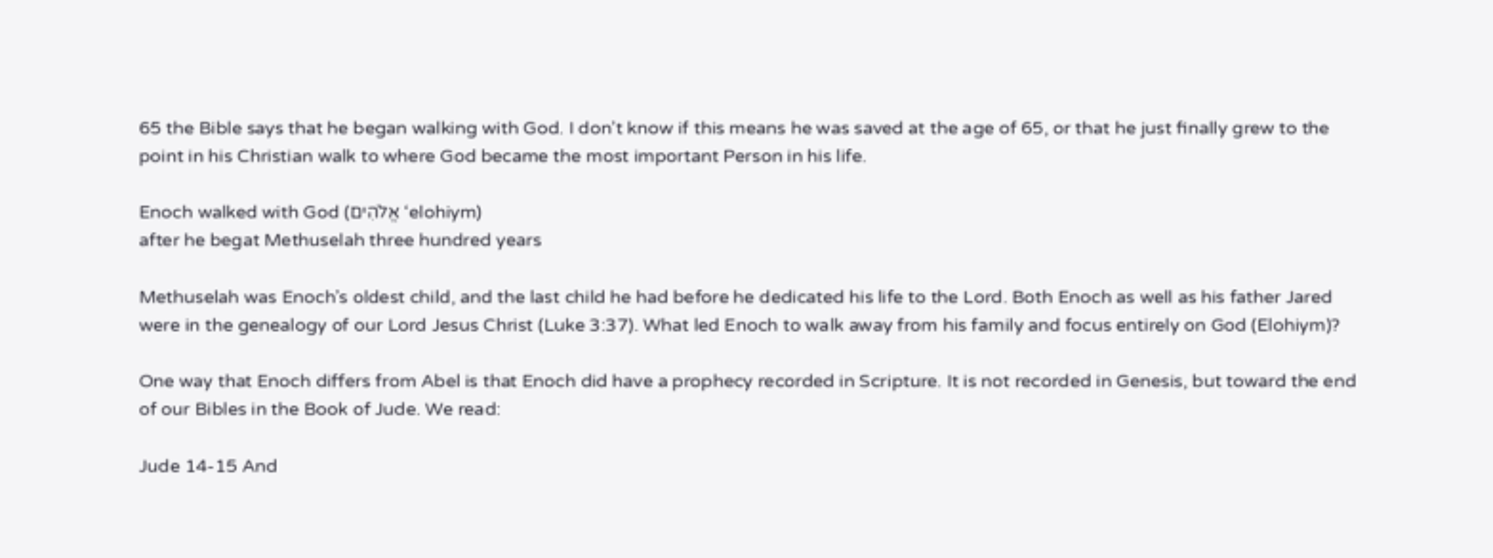65 the Bible says that he began walking with God. I don’t know if this means he was saved at the age of 65, or that he just finally grew to the point in his Christian walk to where God became the most important Person in his life.

Enoch walked with God (אֱלֹהִים ‘elohiym)
after he begat Methuselah three hundred years

Methuselah was Enoch’s oldest child, and the last child he had before he dedicated his life to the Lord. Both Enoch as well as his father Jared were in the genealogy of our Lord Jesus Christ (Luke 3:37). What led Enoch to walk away from his family and focus entirely on God (Elohiym)?

One way that Enoch differs from Abel is that Enoch did have a prophecy recorded in Scripture. It is not recorded in Genesis, but toward the end of our Bibles in the Book of Jude. We read:

Jude 14-15 And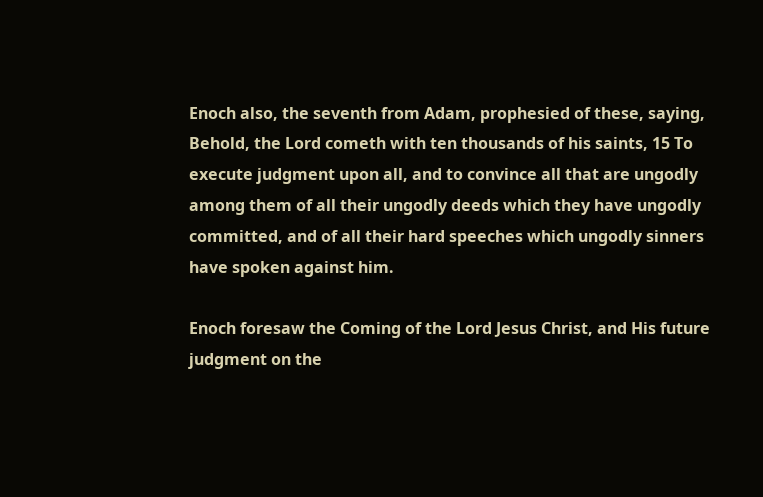Enoch also, the seventh from Adam, prophesied of these, saying, Behold, the Lord cometh with ten thousands of his saints, 15 To execute judgment upon all, and to convince all that are ungodly among them of all their ungodly deeds which they have ungodly committed, and of all their hard speeches which ungodly sinners have spoken against him.

Enoch foresaw the Coming of the Lord Jesus Christ, and His future judgment on the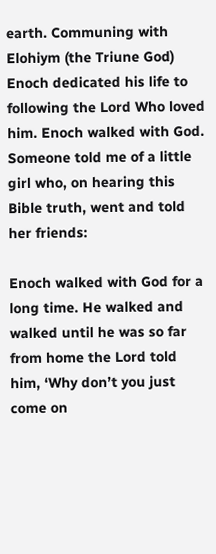earth. Communing with Elohiym (the Triune God) Enoch dedicated his life to following the Lord Who loved him. Enoch walked with God. Someone told me of a little girl who, on hearing this Bible truth, went and told her friends:

Enoch walked with God for a long time. He walked and walked until he was so far from home the Lord told him, ‘Why don’t you just come on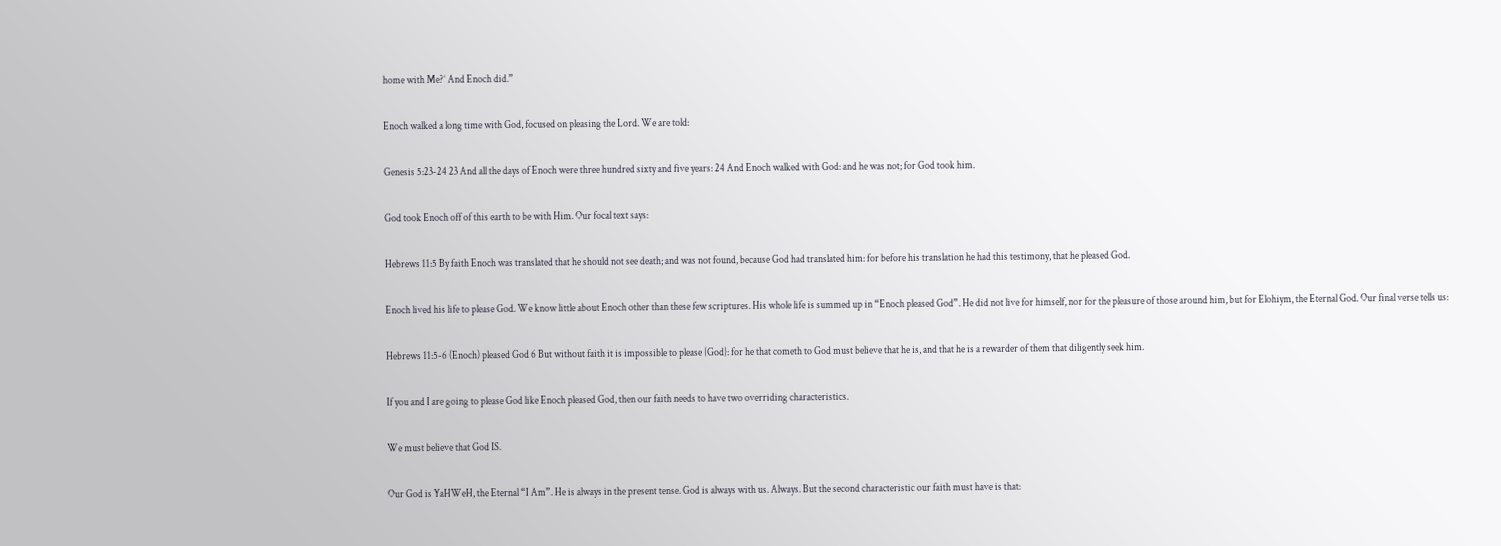home with Me?’ And Enoch did.”

Enoch walked a long time with God, focused on pleasing the Lord. We are told:

Genesis 5:23-24 23 And all the days of Enoch were three hundred sixty and five years: 24 And Enoch walked with God: and he was not; for God took him.

God took Enoch off of this earth to be with Him. Our focal text says:

Hebrews 11:5 By faith Enoch was translated that he should not see death; and was not found, because God had translated him: for before his translation he had this testimony, that he pleased God.

Enoch lived his life to please God. We know little about Enoch other than these few scriptures. His whole life is summed up in “Enoch pleased God”. He did not live for himself, nor for the pleasure of those around him, but for Elohiym, the Eternal God. Our final verse tells us:

Hebrews 11:5-6 (Enoch) pleased God 6 But without faith it is impossible to please {God}: for he that cometh to God must believe that he is, and that he is a rewarder of them that diligently seek him.

If you and I are going to please God like Enoch pleased God, then our faith needs to have two overriding characteristics.

We must believe that God IS.

Our God is YaHWeH, the Eternal “I Am”. He is always in the present tense. God is always with us. Always. But the second characteristic our faith must have is that: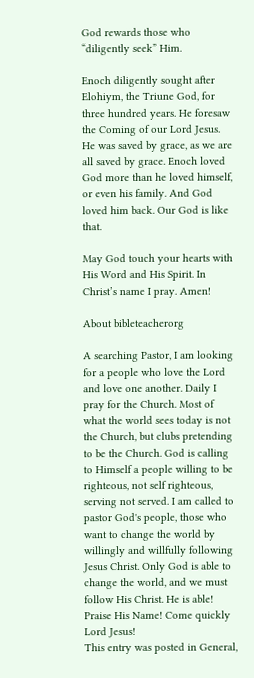God rewards those who “diligently seek” Him.

Enoch diligently sought after Elohiym, the Triune God, for three hundred years. He foresaw the Coming of our Lord Jesus. He was saved by grace, as we are all saved by grace. Enoch loved God more than he loved himself, or even his family. And God loved him back. Our God is like that.

May God touch your hearts with His Word and His Spirit. In Christ’s name I pray. Amen!

About bibleteacherorg

A searching Pastor, I am looking for a people who love the Lord and love one another. Daily I pray for the Church. Most of what the world sees today is not the Church, but clubs pretending to be the Church. God is calling to Himself a people willing to be righteous, not self righteous, serving not served. I am called to pastor God's people, those who want to change the world by willingly and willfully following Jesus Christ. Only God is able to change the world, and we must follow His Christ. He is able! Praise His Name! Come quickly Lord Jesus!
This entry was posted in General,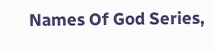Names Of God Series,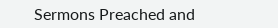Sermons Preached and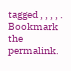tagged , , , , . Bookmark the permalink.